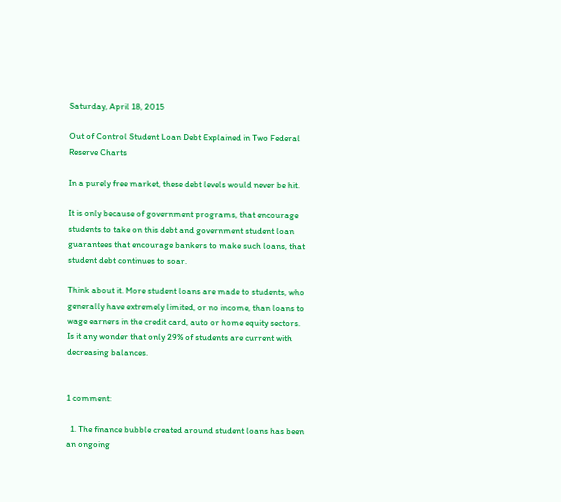Saturday, April 18, 2015

Out of Control Student Loan Debt Explained in Two Federal Reserve Charts

In a purely free market, these debt levels would never be hit.

It is only because of government programs, that encourage students to take on this debt and government student loan guarantees that encourage bankers to make such loans, that student debt continues to soar.

Think about it. More student loans are made to students, who generally have extremely limited, or no income, than loans to wage earners in the credit card, auto or home equity sectors.
Is it any wonder that only 29% of students are current with decreasing balances.


1 comment:

  1. The finance bubble created around student loans has been an ongoing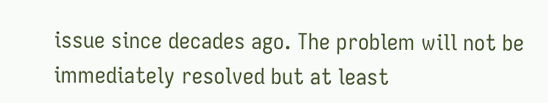issue since decades ago. The problem will not be immediately resolved but at least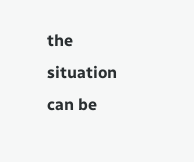the situation can be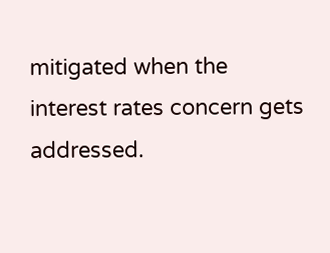mitigated when the interest rates concern gets addressed.